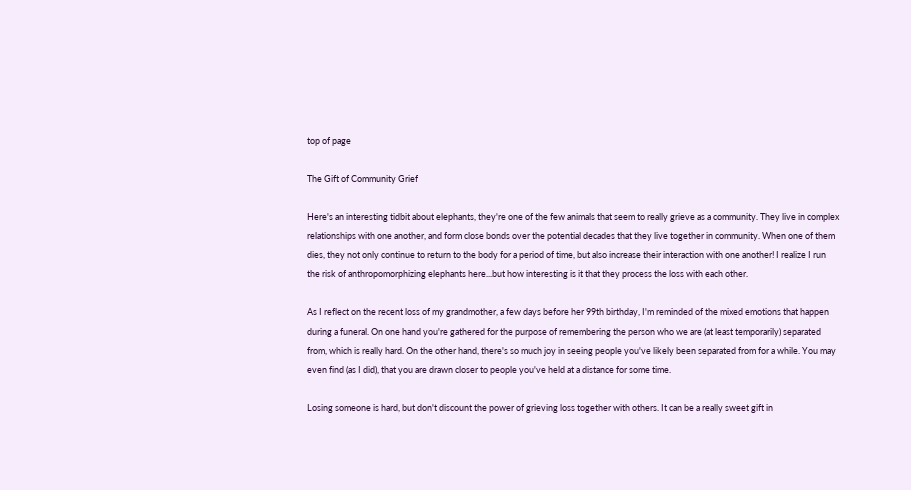top of page

The Gift of Community Grief

Here's an interesting tidbit about elephants, they're one of the few animals that seem to really grieve as a community. They live in complex relationships with one another, and form close bonds over the potential decades that they live together in community. When one of them dies, they not only continue to return to the body for a period of time, but also increase their interaction with one another! I realize I run the risk of anthropomorphizing elephants here...but how interesting is it that they process the loss with each other.

As I reflect on the recent loss of my grandmother, a few days before her 99th birthday, I'm reminded of the mixed emotions that happen during a funeral. On one hand you're gathered for the purpose of remembering the person who we are (at least temporarily) separated from, which is really hard. On the other hand, there's so much joy in seeing people you've likely been separated from for a while. You may even find (as I did), that you are drawn closer to people you've held at a distance for some time.

Losing someone is hard, but don't discount the power of grieving loss together with others. It can be a really sweet gift in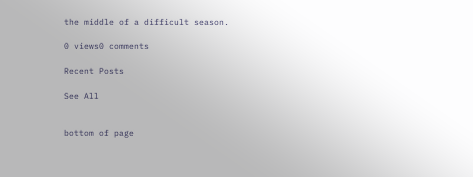the middle of a difficult season.

0 views0 comments

Recent Posts

See All


bottom of page